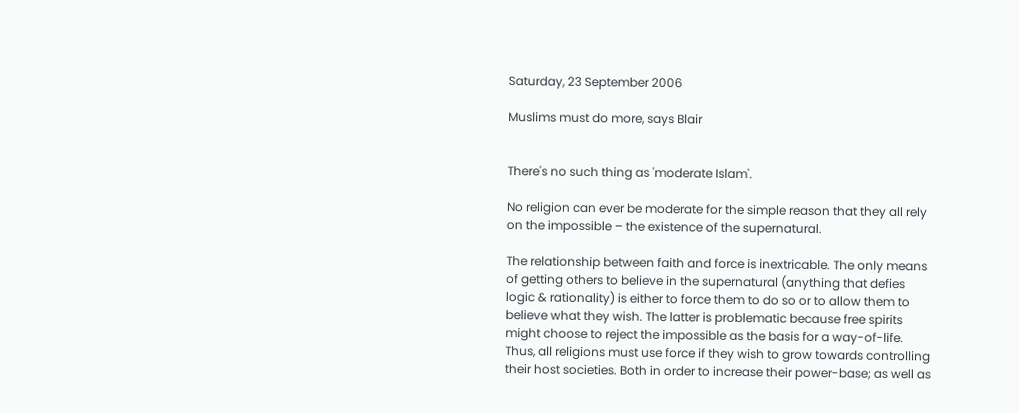Saturday, 23 September 2006

Muslims must do more, says Blair


There's no such thing as 'moderate Islam'.

No religion can ever be moderate for the simple reason that they all rely on the impossible – the existence of the supernatural.

The relationship between faith and force is inextricable. The only means of getting others to believe in the supernatural (anything that defies logic & rationality) is either to force them to do so or to allow them to believe what they wish. The latter is problematic because free spirits might choose to reject the impossible as the basis for a way-of-life. Thus, all religions must use force if they wish to grow towards controlling their host societies. Both in order to increase their power-base; as well as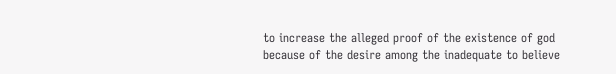to increase the alleged proof of the existence of god because of the desire among the inadequate to believe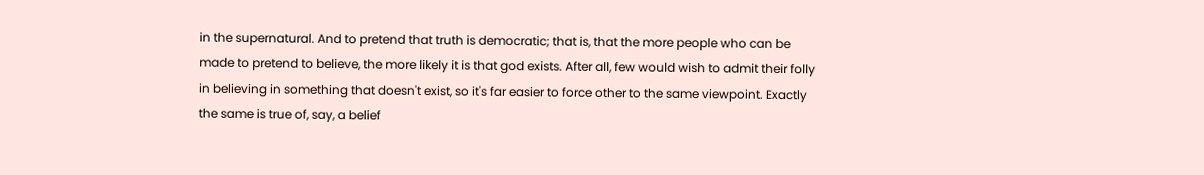in the supernatural. And to pretend that truth is democratic; that is, that the more people who can be made to pretend to believe, the more likely it is that god exists. After all, few would wish to admit their folly in believing in something that doesn't exist, so it's far easier to force other to the same viewpoint. Exactly the same is true of, say, a belief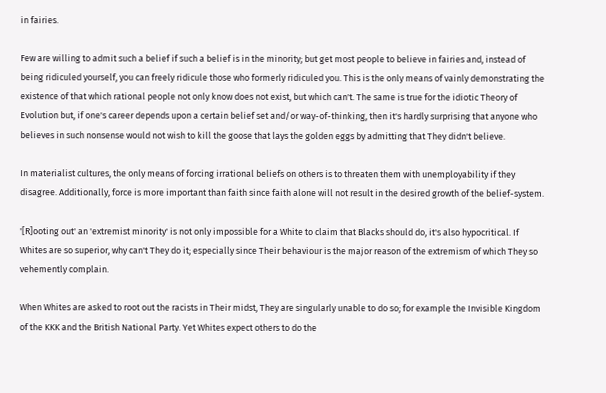in fairies.

Few are willing to admit such a belief if such a belief is in the minority; but get most people to believe in fairies and, instead of being ridiculed yourself, you can freely ridicule those who formerly ridiculed you. This is the only means of vainly demonstrating the existence of that which rational people not only know does not exist, but which can't. The same is true for the idiotic Theory of Evolution but, if one's career depends upon a certain belief set and/or way-of-thinking, then it's hardly surprising that anyone who believes in such nonsense would not wish to kill the goose that lays the golden eggs by admitting that They didn't believe.

In materialist cultures, the only means of forcing irrational beliefs on others is to threaten them with unemployability if they disagree. Additionally, force is more important than faith since faith alone will not result in the desired growth of the belief-system.

'[R]ooting out' an 'extremist minority' is not only impossible for a White to claim that Blacks should do, it's also hypocritical. If Whites are so superior, why can't They do it; especially since Their behaviour is the major reason of the extremism of which They so vehemently complain.

When Whites are asked to root out the racists in Their midst, They are singularly unable to do so; for example the Invisible Kingdom of the KKK and the British National Party. Yet Whites expect others to do the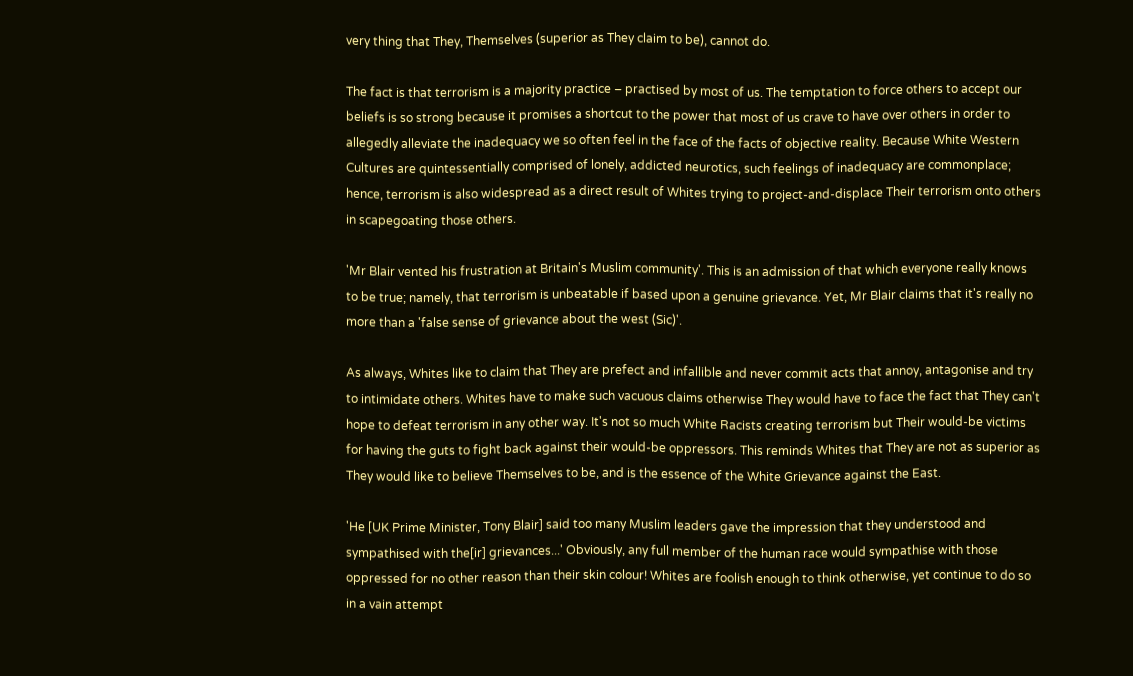very thing that They, Themselves (superior as They claim to be), cannot do.

The fact is that terrorism is a majority practice – practised by most of us. The temptation to force others to accept our beliefs is so strong because it promises a shortcut to the power that most of us crave to have over others in order to allegedly alleviate the inadequacy we so often feel in the face of the facts of objective reality. Because White Western Cultures are quintessentially comprised of lonely, addicted neurotics, such feelings of inadequacy are commonplace; hence, terrorism is also widespread as a direct result of Whites trying to project-and-displace Their terrorism onto others in scapegoating those others.

'Mr Blair vented his frustration at Britain's Muslim community'. This is an admission of that which everyone really knows to be true; namely, that terrorism is unbeatable if based upon a genuine grievance. Yet, Mr Blair claims that it's really no more than a 'false sense of grievance about the west (Sic)'.

As always, Whites like to claim that They are prefect and infallible and never commit acts that annoy, antagonise and try to intimidate others. Whites have to make such vacuous claims otherwise They would have to face the fact that They can't hope to defeat terrorism in any other way. It's not so much White Racists creating terrorism but Their would-be victims for having the guts to fight back against their would-be oppressors. This reminds Whites that They are not as superior as They would like to believe Themselves to be, and is the essence of the White Grievance against the East.

'He [UK Prime Minister, Tony Blair] said too many Muslim leaders gave the impression that they understood and sympathised with the[ir] grievances...' Obviously, any full member of the human race would sympathise with those oppressed for no other reason than their skin colour! Whites are foolish enough to think otherwise, yet continue to do so in a vain attempt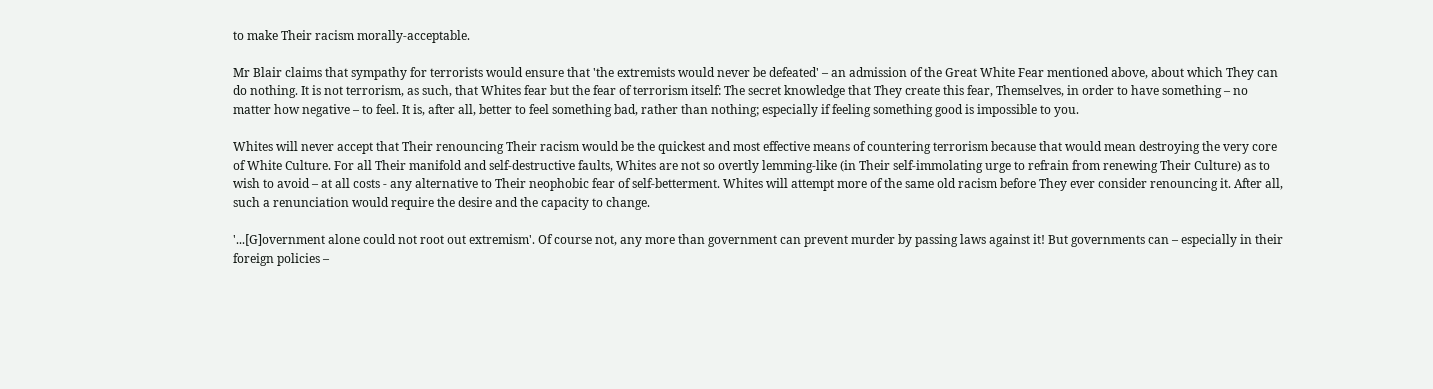to make Their racism morally-acceptable.

Mr Blair claims that sympathy for terrorists would ensure that 'the extremists would never be defeated' – an admission of the Great White Fear mentioned above, about which They can do nothing. It is not terrorism, as such, that Whites fear but the fear of terrorism itself: The secret knowledge that They create this fear, Themselves, in order to have something – no matter how negative – to feel. It is, after all, better to feel something bad, rather than nothing; especially if feeling something good is impossible to you.

Whites will never accept that Their renouncing Their racism would be the quickest and most effective means of countering terrorism because that would mean destroying the very core of White Culture. For all Their manifold and self-destructive faults, Whites are not so overtly lemming-like (in Their self-immolating urge to refrain from renewing Their Culture) as to wish to avoid – at all costs - any alternative to Their neophobic fear of self-betterment. Whites will attempt more of the same old racism before They ever consider renouncing it. After all, such a renunciation would require the desire and the capacity to change.

'...[G]overnment alone could not root out extremism'. Of course not, any more than government can prevent murder by passing laws against it! But governments can – especially in their foreign policies –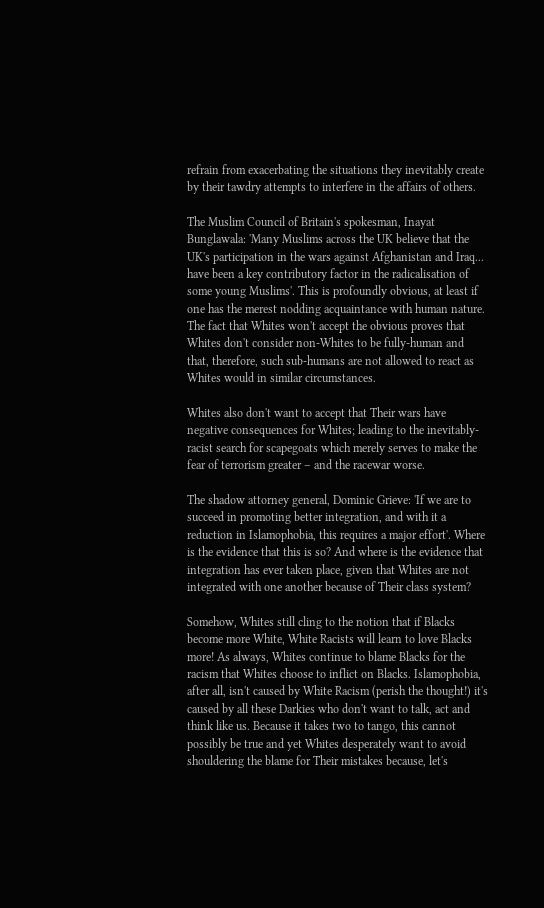refrain from exacerbating the situations they inevitably create by their tawdry attempts to interfere in the affairs of others.

The Muslim Council of Britain's spokesman, Inayat Bunglawala: 'Many Muslims across the UK believe that the UK's participation in the wars against Afghanistan and Iraq... have been a key contributory factor in the radicalisation of some young Muslims'. This is profoundly obvious, at least if one has the merest nodding acquaintance with human nature. The fact that Whites won't accept the obvious proves that Whites don't consider non-Whites to be fully-human and that, therefore, such sub-humans are not allowed to react as Whites would in similar circumstances.

Whites also don't want to accept that Their wars have negative consequences for Whites; leading to the inevitably-racist search for scapegoats which merely serves to make the fear of terrorism greater – and the racewar worse.

The shadow attorney general, Dominic Grieve: 'If we are to succeed in promoting better integration, and with it a reduction in Islamophobia, this requires a major effort'. Where is the evidence that this is so? And where is the evidence that integration has ever taken place, given that Whites are not integrated with one another because of Their class system?

Somehow, Whites still cling to the notion that if Blacks become more White, White Racists will learn to love Blacks more! As always, Whites continue to blame Blacks for the racism that Whites choose to inflict on Blacks. Islamophobia, after all, isn't caused by White Racism (perish the thought!) it's caused by all these Darkies who don't want to talk, act and think like us. Because it takes two to tango, this cannot possibly be true and yet Whites desperately want to avoid shouldering the blame for Their mistakes because, let's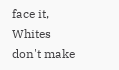face it, Whites don't make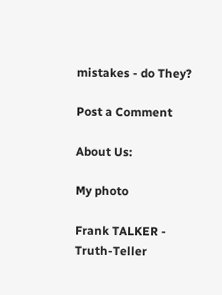mistakes - do They?

Post a Comment

About Us:

My photo

Frank TALKER - Truth-Teller